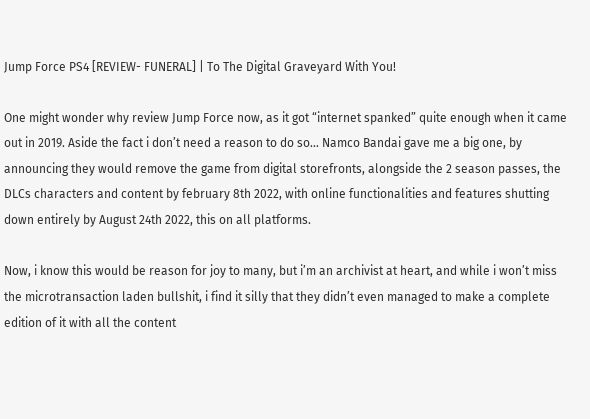Jump Force PS4 [REVIEW- FUNERAL] | To The Digital Graveyard With You!

One might wonder why review Jump Force now, as it got “internet spanked” quite enough when it came out in 2019. Aside the fact i don’t need a reason to do so… Namco Bandai gave me a big one, by announcing they would remove the game from digital storefronts, alongside the 2 season passes, the DLCs characters and content by february 8th 2022, with online functionalities and features shutting down entirely by August 24th 2022, this on all platforms.

Now, i know this would be reason for joy to many, but i’m an archivist at heart, and while i won’t miss the microtransaction laden bullshit, i find it silly that they didn’t even managed to make a complete edition of it with all the content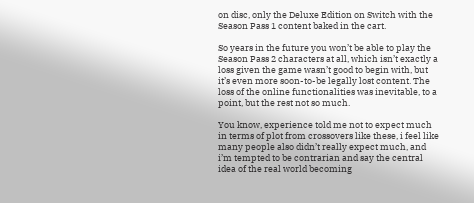on disc, only the Deluxe Edition on Switch with the Season Pass 1 content baked in the cart.

So years in the future you won’t be able to play the Season Pass 2 characters at all, which isn’t exactly a loss given the game wasn’t good to begin with, but it’s even more soon-to-be legally lost content. The loss of the online functionalities was inevitable, to a point, but the rest not so much.

You know, experience told me not to expect much in terms of plot from crossovers like these, i feel like many people also didn’t really expect much, and i’m tempted to be contrarian and say the central idea of the real world becoming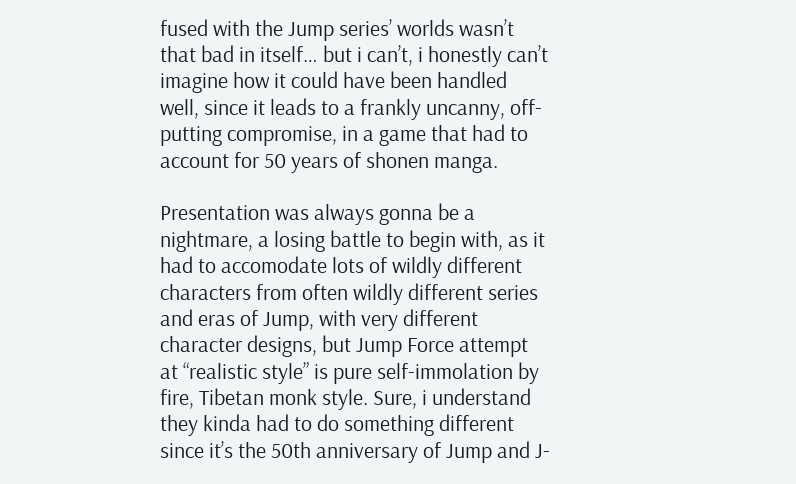fused with the Jump series’ worlds wasn’t that bad in itself… but i can’t, i honestly can’t imagine how it could have been handled well, since it leads to a frankly uncanny, off-putting compromise, in a game that had to account for 50 years of shonen manga.

Presentation was always gonna be a nightmare, a losing battle to begin with, as it had to accomodate lots of wildly different characters from often wildly different series and eras of Jump, with very different character designs, but Jump Force attempt at “realistic style” is pure self-immolation by fire, Tibetan monk style. Sure, i understand they kinda had to do something different since it’s the 50th anniversary of Jump and J-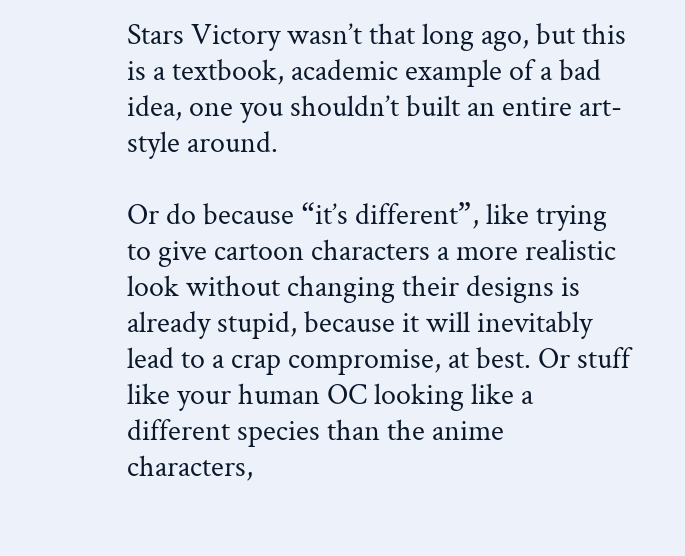Stars Victory wasn’t that long ago, but this is a textbook, academic example of a bad idea, one you shouldn’t built an entire art-style around.

Or do because “it’s different”, like trying to give cartoon characters a more realistic look without changing their designs is already stupid, because it will inevitably lead to a crap compromise, at best. Or stuff like your human OC looking like a different species than the anime characters,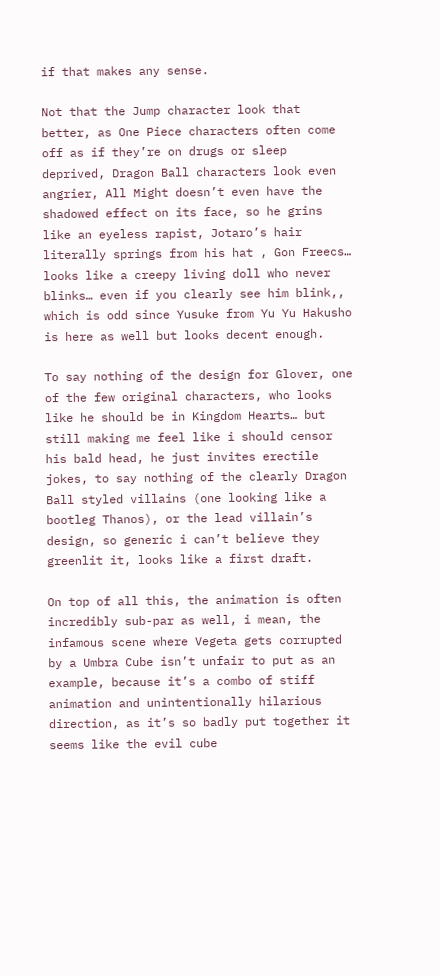if that makes any sense.

Not that the Jump character look that better, as One Piece characters often come off as if they’re on drugs or sleep deprived, Dragon Ball characters look even angrier, All Might doesn’t even have the shadowed effect on its face, so he grins like an eyeless rapist, Jotaro’s hair literally springs from his hat , Gon Freecs… looks like a creepy living doll who never blinks… even if you clearly see him blink,, which is odd since Yusuke from Yu Yu Hakusho is here as well but looks decent enough.

To say nothing of the design for Glover, one of the few original characters, who looks like he should be in Kingdom Hearts… but still making me feel like i should censor his bald head, he just invites erectile jokes, to say nothing of the clearly Dragon Ball styled villains (one looking like a bootleg Thanos), or the lead villain’s design, so generic i can’t believe they greenlit it, looks like a first draft.

On top of all this, the animation is often incredibly sub-par as well, i mean, the infamous scene where Vegeta gets corrupted by a Umbra Cube isn’t unfair to put as an example, because it’s a combo of stiff animation and unintentionally hilarious direction, as it’s so badly put together it seems like the evil cube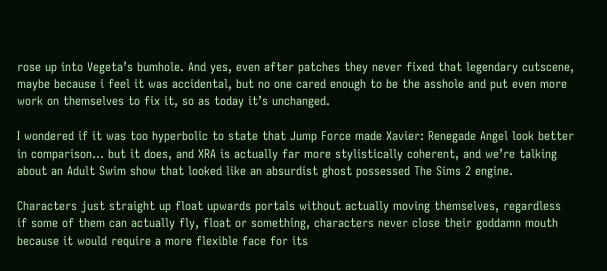rose up into Vegeta’s bumhole. And yes, even after patches they never fixed that legendary cutscene, maybe because i feel it was accidental, but no one cared enough to be the asshole and put even more work on themselves to fix it, so as today it’s unchanged.

I wondered if it was too hyperbolic to state that Jump Force made Xavier: Renegade Angel look better in comparison… but it does, and XRA is actually far more stylistically coherent, and we’re talking about an Adult Swim show that looked like an absurdist ghost possessed The Sims 2 engine.

Characters just straight up float upwards portals without actually moving themselves, regardless if some of them can actually fly, float or something, characters never close their goddamn mouth because it would require a more flexible face for its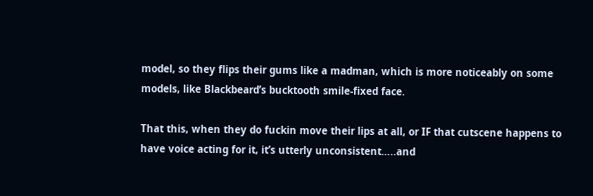model, so they flips their gums like a madman, which is more noticeably on some models, like Blackbeard’s bucktooth smile-fixed face.

That this, when they do fuckin move their lips at all, or IF that cutscene happens to have voice acting for it, it’s utterly unconsistent…..and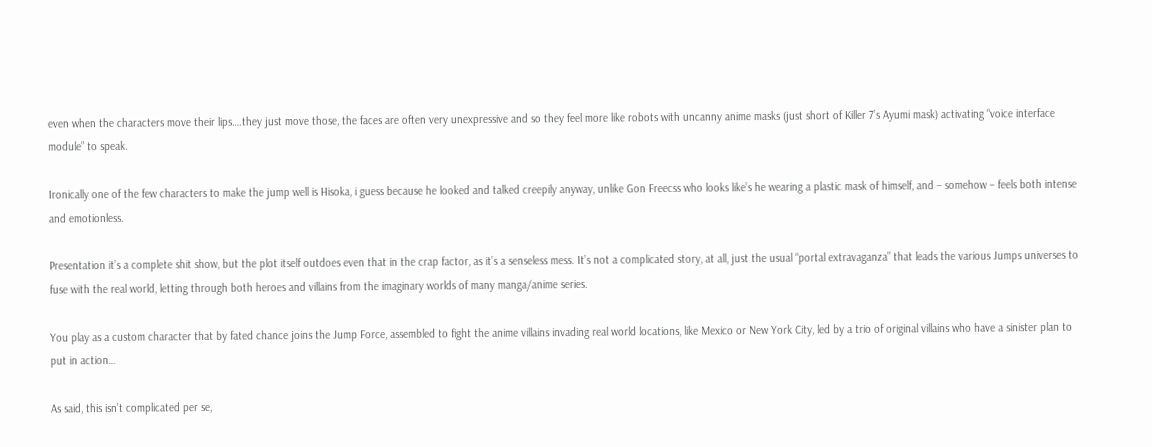even when the characters move their lips….they just move those, the faces are often very unexpressive and so they feel more like robots with uncanny anime masks (just short of Killer 7’s Ayumi mask) activating “voice interface module” to speak.

Ironically one of the few characters to make the jump well is Hisoka, i guess because he looked and talked creepily anyway, unlike Gon Freecss who looks like’s he wearing a plastic mask of himself, and – somehow – feels both intense and emotionless.

Presentation it’s a complete shit show, but the plot itself outdoes even that in the crap factor, as it’s a senseless mess. It’s not a complicated story, at all, just the usual “portal extravaganza” that leads the various Jumps universes to fuse with the real world, letting through both heroes and villains from the imaginary worlds of many manga/anime series.

You play as a custom character that by fated chance joins the Jump Force, assembled to fight the anime villains invading real world locations, like Mexico or New York City, led by a trio of original villains who have a sinister plan to put in action…

As said, this isn’t complicated per se,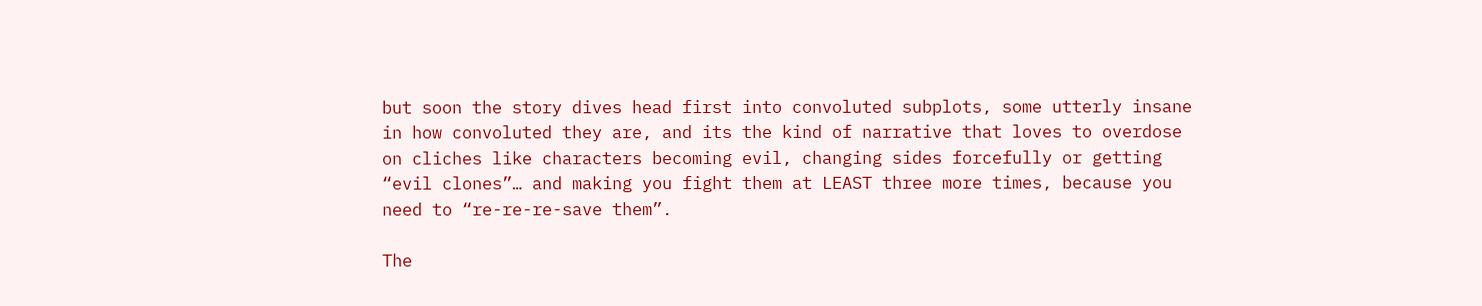but soon the story dives head first into convoluted subplots, some utterly insane in how convoluted they are, and its the kind of narrative that loves to overdose on cliches like characters becoming evil, changing sides forcefully or getting “evil clones”… and making you fight them at LEAST three more times, because you need to “re-re-re-save them”.

The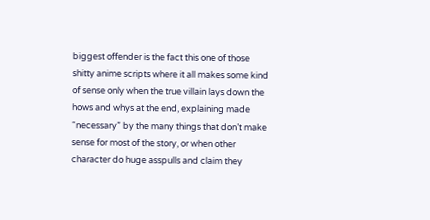biggest offender is the fact this one of those shitty anime scripts where it all makes some kind of sense only when the true villain lays down the hows and whys at the end, explaining made “necessary” by the many things that don’t make sense for most of the story, or when other character do huge asspulls and claim they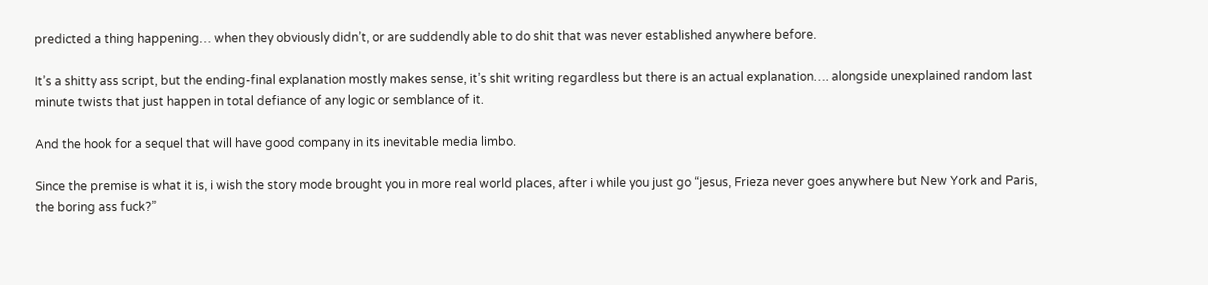predicted a thing happening… when they obviously didn’t, or are suddendly able to do shit that was never established anywhere before.

It’s a shitty ass script, but the ending-final explanation mostly makes sense, it’s shit writing regardless but there is an actual explanation…. alongside unexplained random last minute twists that just happen in total defiance of any logic or semblance of it.

And the hook for a sequel that will have good company in its inevitable media limbo.

Since the premise is what it is, i wish the story mode brought you in more real world places, after i while you just go “jesus, Frieza never goes anywhere but New York and Paris, the boring ass fuck?”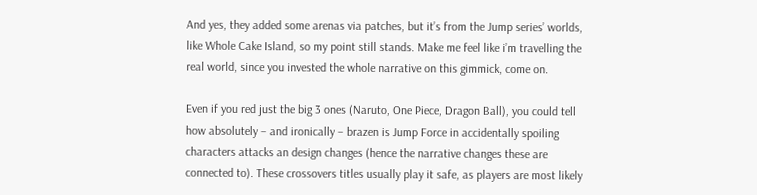And yes, they added some arenas via patches, but it’s from the Jump series’ worlds, like Whole Cake Island, so my point still stands. Make me feel like i’m travelling the real world, since you invested the whole narrative on this gimmick, come on.

Even if you red just the big 3 ones (Naruto, One Piece, Dragon Ball), you could tell how absolutely – and ironically – brazen is Jump Force in accidentally spoiling characters attacks an design changes (hence the narrative changes these are connected to). These crossovers titles usually play it safe, as players are most likely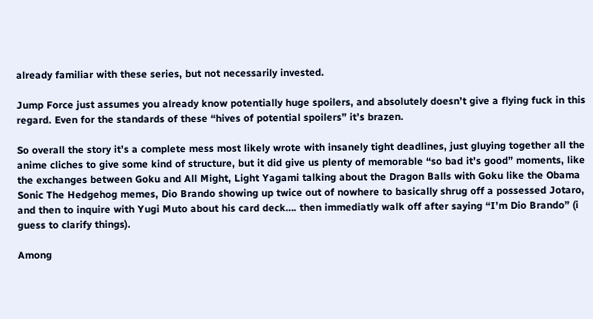already familiar with these series, but not necessarily invested.

Jump Force just assumes you already know potentially huge spoilers, and absolutely doesn’t give a flying fuck in this regard. Even for the standards of these “hives of potential spoilers” it’s brazen.

So overall the story it’s a complete mess most likely wrote with insanely tight deadlines, just gluying together all the anime cliches to give some kind of structure, but it did give us plenty of memorable “so bad it’s good” moments, like the exchanges between Goku and All Might, Light Yagami talking about the Dragon Balls with Goku like the Obama Sonic The Hedgehog memes, Dio Brando showing up twice out of nowhere to basically shrug off a possessed Jotaro, and then to inquire with Yugi Muto about his card deck…. then immediatly walk off after saying “I’m Dio Brando” (i guess to clarify things).

Among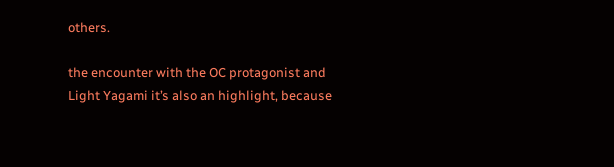others.

the encounter with the OC protagonist and Light Yagami it’s also an highlight, because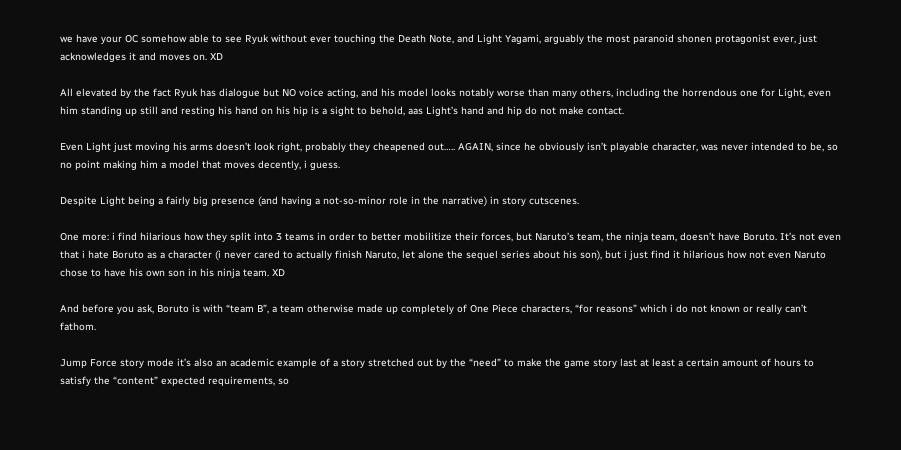we have your OC somehow able to see Ryuk without ever touching the Death Note, and Light Yagami, arguably the most paranoid shonen protagonist ever, just acknowledges it and moves on. XD

All elevated by the fact Ryuk has dialogue but NO voice acting, and his model looks notably worse than many others, including the horrendous one for Light, even him standing up still and resting his hand on his hip is a sight to behold, aas Light’s hand and hip do not make contact.

Even Light just moving his arms doesn’t look right, probably they cheapened out….. AGAIN, since he obviously isn’t playable character, was never intended to be, so no point making him a model that moves decently, i guess.

Despite Light being a fairly big presence (and having a not-so-minor role in the narrative) in story cutscenes.

One more: i find hilarious how they split into 3 teams in order to better mobilitize their forces, but Naruto’s team, the ninja team, doesn’t have Boruto. It’s not even that i hate Boruto as a character (i never cared to actually finish Naruto, let alone the sequel series about his son), but i just find it hilarious how not even Naruto chose to have his own son in his ninja team. XD

And before you ask, Boruto is with “team B”, a team otherwise made up completely of One Piece characters, “for reasons” which i do not known or really can’t fathom.

Jump Force story mode it’s also an academic example of a story stretched out by the “need” to make the game story last at least a certain amount of hours to satisfy the “content” expected requirements, so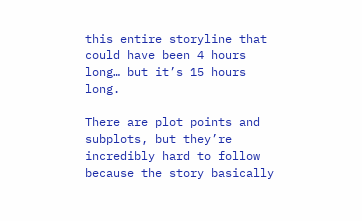this entire storyline that could have been 4 hours long… but it’s 15 hours long.

There are plot points and subplots, but they’re incredibly hard to follow because the story basically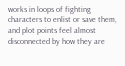works in loops of fighting characters to enlist or save them, and plot points feel almost disconnected by how they are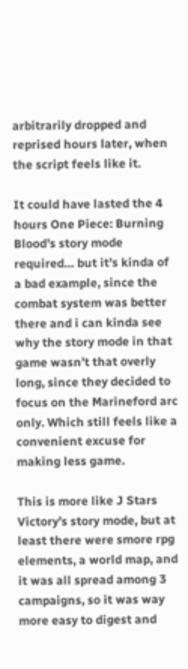arbitrarily dropped and reprised hours later, when the script feels like it.

It could have lasted the 4 hours One Piece: Burning Blood’s story mode required… but it’s kinda of a bad example, since the combat system was better there and i can kinda see why the story mode in that game wasn’t that overly long, since they decided to focus on the Marineford arc only. Which still feels like a convenient excuse for making less game.

This is more like J Stars Victory’s story mode, but at least there were smore rpg elements, a world map, and it was all spread among 3 campaigns, so it was way more easy to digest and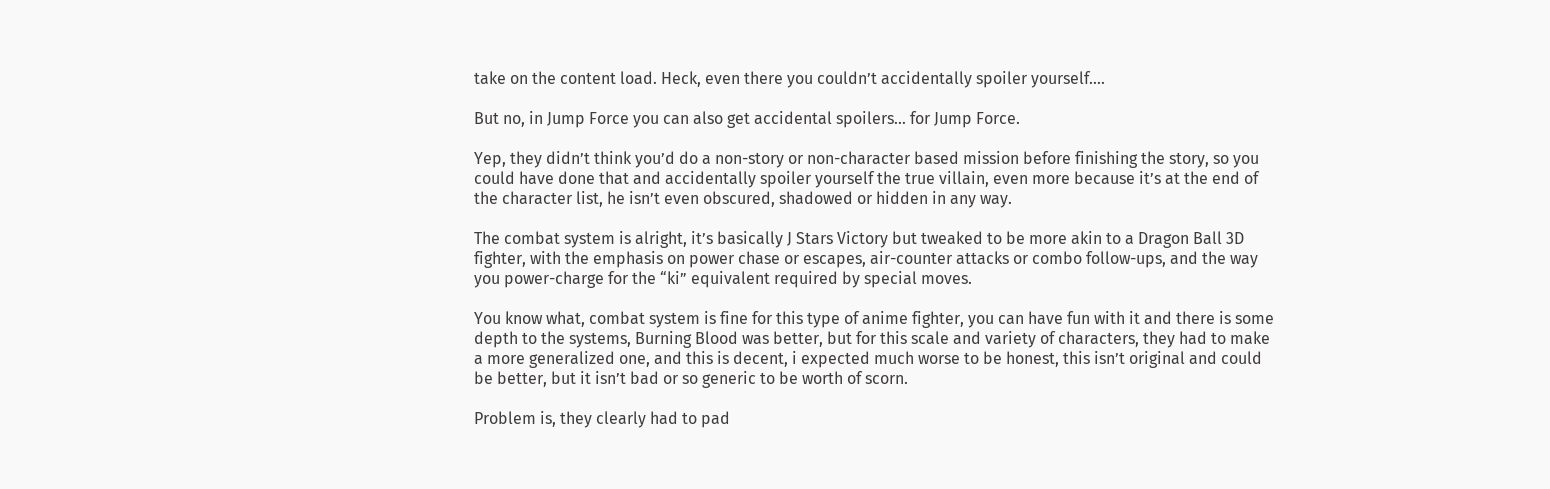take on the content load. Heck, even there you couldn’t accidentally spoiler yourself….

But no, in Jump Force you can also get accidental spoilers… for Jump Force.

Yep, they didn’t think you’d do a non-story or non-character based mission before finishing the story, so you could have done that and accidentally spoiler yourself the true villain, even more because it’s at the end of the character list, he isn’t even obscured, shadowed or hidden in any way.

The combat system is alright, it’s basically J Stars Victory but tweaked to be more akin to a Dragon Ball 3D fighter, with the emphasis on power chase or escapes, air-counter attacks or combo follow-ups, and the way you power-charge for the “ki” equivalent required by special moves.

You know what, combat system is fine for this type of anime fighter, you can have fun with it and there is some depth to the systems, Burning Blood was better, but for this scale and variety of characters, they had to make a more generalized one, and this is decent, i expected much worse to be honest, this isn’t original and could be better, but it isn’t bad or so generic to be worth of scorn.

Problem is, they clearly had to pad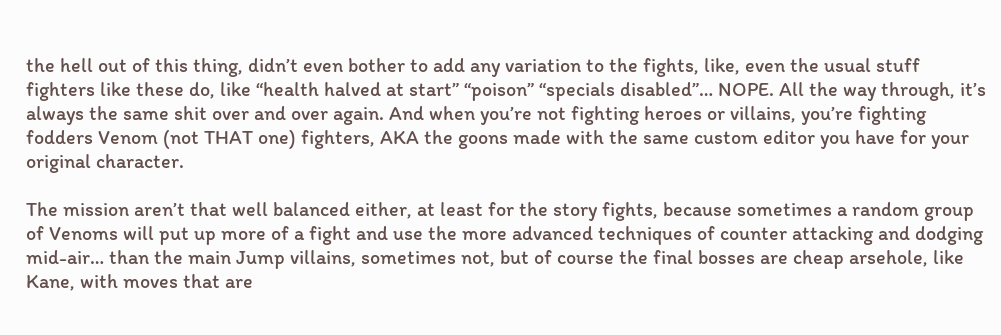the hell out of this thing, didn’t even bother to add any variation to the fights, like, even the usual stuff fighters like these do, like “health halved at start” “poison” “specials disabled”… NOPE. All the way through, it’s always the same shit over and over again. And when you’re not fighting heroes or villains, you’re fighting fodders Venom (not THAT one) fighters, AKA the goons made with the same custom editor you have for your original character.

The mission aren’t that well balanced either, at least for the story fights, because sometimes a random group of Venoms will put up more of a fight and use the more advanced techniques of counter attacking and dodging mid-air… than the main Jump villains, sometimes not, but of course the final bosses are cheap arsehole, like Kane, with moves that are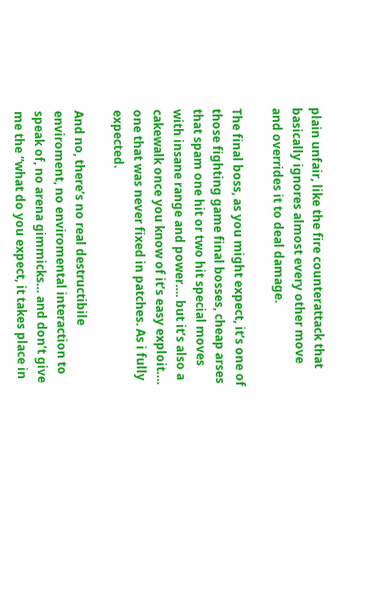plain unfair, like the fire counterattack that basically ignores almost every other move and overrides it to deal damage.

The final boss, as you might expect, it’s one of those fighting game final bosses, cheap arses that spam one hit or two hit special moves with insane range and power…. but it’s also a cakewalk once you know of it’s easy exploit…. one that was never fixed in patches. As i fully expected.

And no, there’s no real destructibile enviroment, no enviromental interaction to speak of, no arena gimmicks… and don’t give me the “what do you expect, it takes place in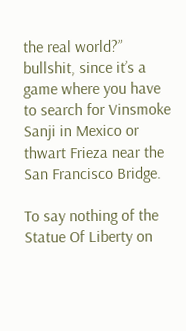the real world?” bullshit, since it’s a game where you have to search for Vinsmoke Sanji in Mexico or thwart Frieza near the San Francisco Bridge.

To say nothing of the Statue Of Liberty on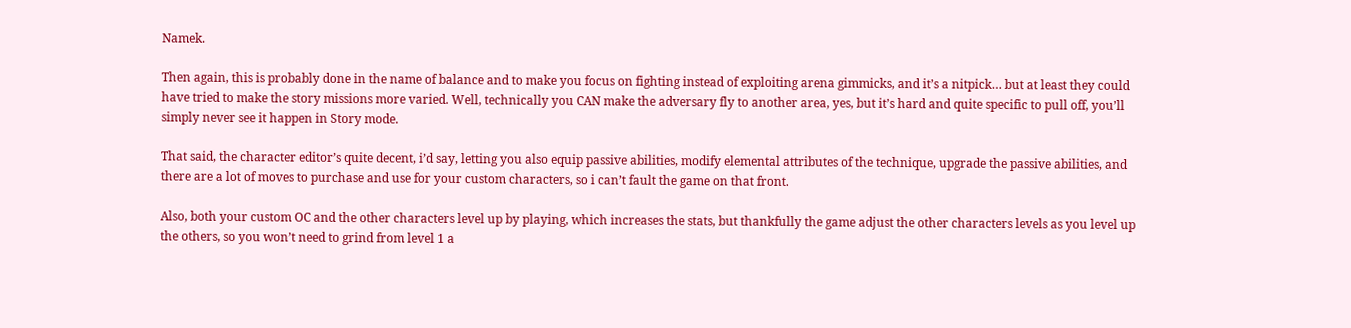Namek.

Then again, this is probably done in the name of balance and to make you focus on fighting instead of exploiting arena gimmicks, and it’s a nitpick… but at least they could have tried to make the story missions more varied. Well, technically you CAN make the adversary fly to another area, yes, but it’s hard and quite specific to pull off, you’ll simply never see it happen in Story mode.

That said, the character editor’s quite decent, i’d say, letting you also equip passive abilities, modify elemental attributes of the technique, upgrade the passive abilities, and there are a lot of moves to purchase and use for your custom characters, so i can’t fault the game on that front.

Also, both your custom OC and the other characters level up by playing, which increases the stats, but thankfully the game adjust the other characters levels as you level up the others, so you won’t need to grind from level 1 a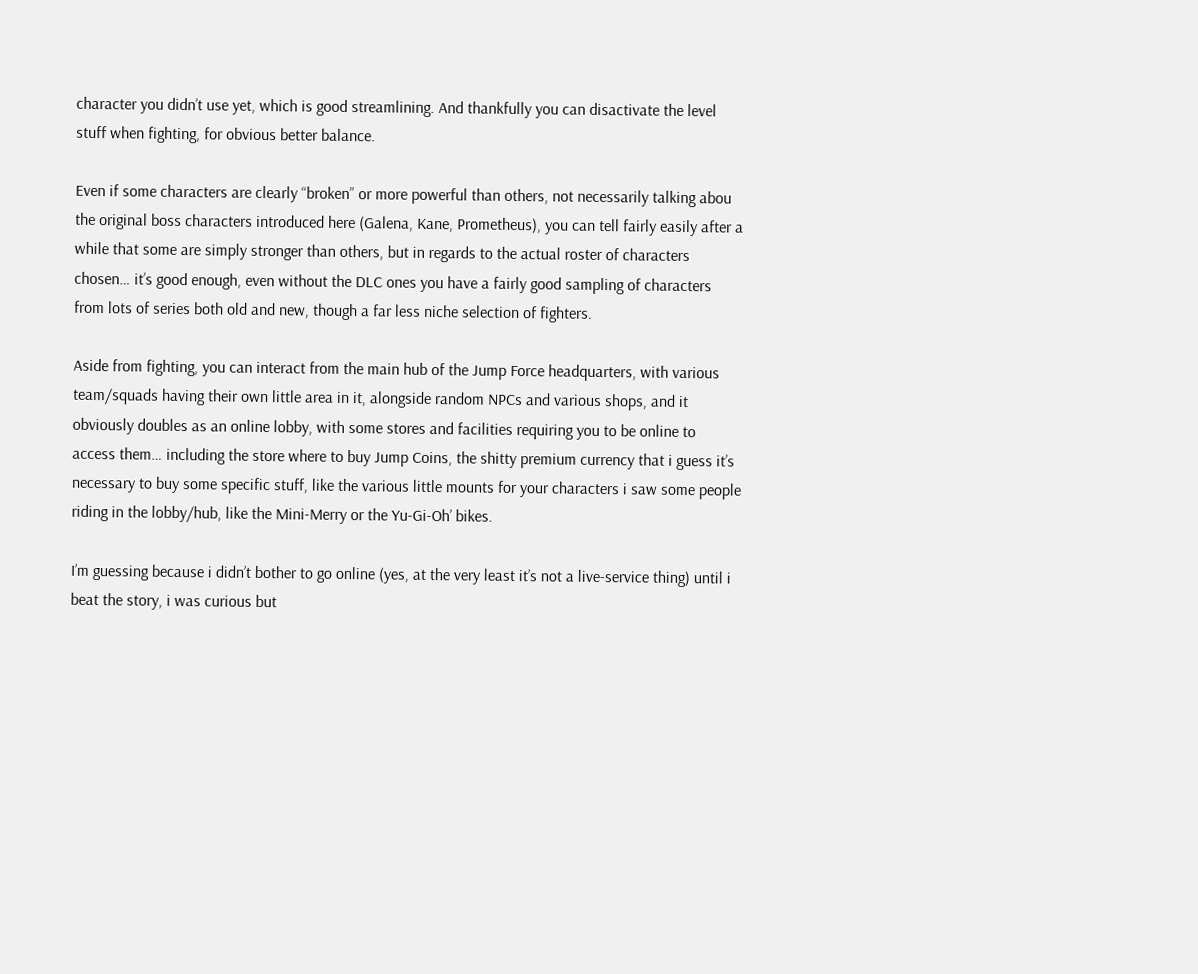character you didn’t use yet, which is good streamlining. And thankfully you can disactivate the level stuff when fighting, for obvious better balance.

Even if some characters are clearly “broken” or more powerful than others, not necessarily talking abou the original boss characters introduced here (Galena, Kane, Prometheus), you can tell fairly easily after a while that some are simply stronger than others, but in regards to the actual roster of characters chosen… it’s good enough, even without the DLC ones you have a fairly good sampling of characters from lots of series both old and new, though a far less niche selection of fighters.

Aside from fighting, you can interact from the main hub of the Jump Force headquarters, with various team/squads having their own little area in it, alongside random NPCs and various shops, and it obviously doubles as an online lobby, with some stores and facilities requiring you to be online to access them… including the store where to buy Jump Coins, the shitty premium currency that i guess it’s necessary to buy some specific stuff, like the various little mounts for your characters i saw some people riding in the lobby/hub, like the Mini-Merry or the Yu-Gi-Oh’ bikes.

I’m guessing because i didn’t bother to go online (yes, at the very least it’s not a live-service thing) until i beat the story, i was curious but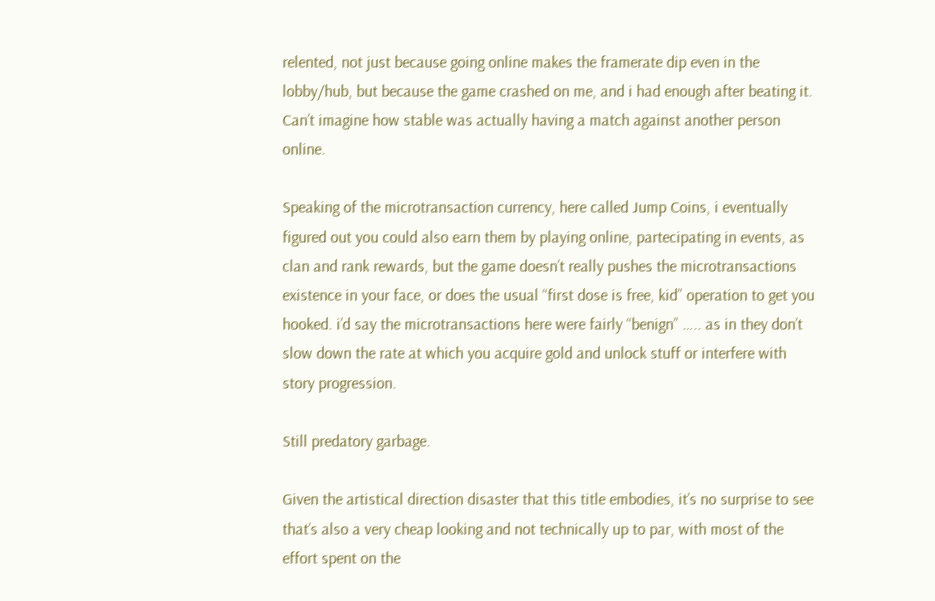relented, not just because going online makes the framerate dip even in the lobby/hub, but because the game crashed on me, and i had enough after beating it. Can’t imagine how stable was actually having a match against another person online.

Speaking of the microtransaction currency, here called Jump Coins, i eventually figured out you could also earn them by playing online, partecipating in events, as clan and rank rewards, but the game doesn’t really pushes the microtransactions existence in your face, or does the usual “first dose is free, kid” operation to get you hooked. i’d say the microtransactions here were fairly “benign” ….. as in they don’t slow down the rate at which you acquire gold and unlock stuff or interfere with story progression.

Still predatory garbage.

Given the artistical direction disaster that this title embodies, it’s no surprise to see that’s also a very cheap looking and not technically up to par, with most of the effort spent on the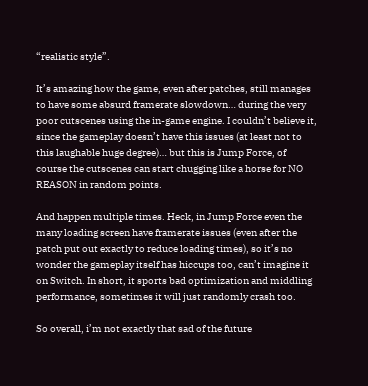“realistic style”.

It’s amazing how the game, even after patches, still manages to have some absurd framerate slowdown… during the very poor cutscenes using the in-game engine. I couldn’t believe it, since the gameplay doesn’t have this issues (at least not to this laughable huge degree)… but this is Jump Force, of course the cutscenes can start chugging like a horse for NO REASON in random points.

And happen multiple times. Heck, in Jump Force even the many loading screen have framerate issues (even after the patch put out exactly to reduce loading times), so it’s no wonder the gameplay itself has hiccups too, can’t imagine it on Switch. In short, it sports bad optimization and middling performance, sometimes it will just randomly crash too.

So overall, i’m not exactly that sad of the future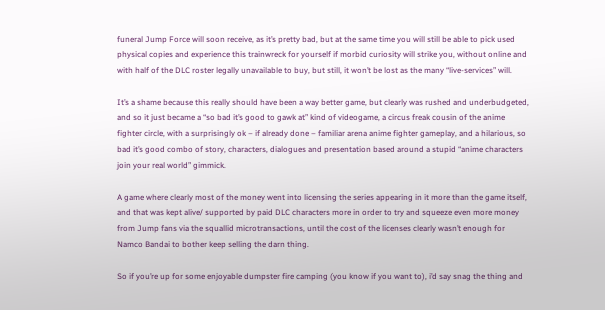funeral Jump Force will soon receive, as it’s pretty bad, but at the same time you will still be able to pick used physical copies and experience this trainwreck for yourself if morbid curiosity will strike you, without online and with half of the DLC roster legally unavailable to buy, but still, it won’t be lost as the many “live-services” will.

It’s a shame because this really should have been a way better game, but clearly was rushed and underbudgeted, and so it just became a “so bad it’s good to gawk at” kind of videogame, a circus freak cousin of the anime fighter circle, with a surprisingly ok – if already done – familiar arena anime fighter gameplay, and a hilarious, so bad it’s good combo of story, characters, dialogues and presentation based around a stupid “anime characters join your real world” gimmick.

A game where clearly most of the money went into licensing the series appearing in it more than the game itself, and that was kept alive/ supported by paid DLC characters more in order to try and squeeze even more money from Jump fans via the squallid microtransactions, until the cost of the licenses clearly wasn’t enough for Namco Bandai to bother keep selling the darn thing.

So if you’re up for some enjoyable dumpster fire camping (you know if you want to), i’d say snag the thing and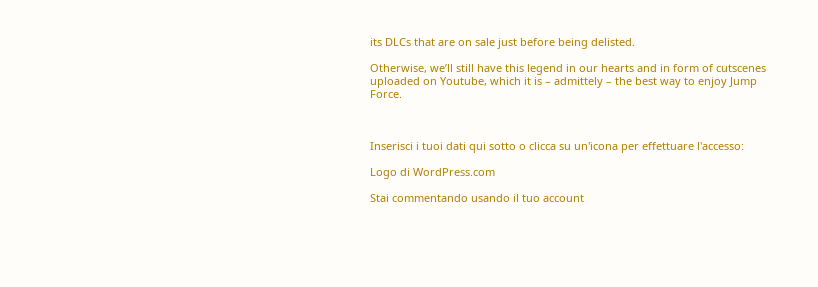its DLCs that are on sale just before being delisted.

Otherwise, we’ll still have this legend in our hearts and in form of cutscenes uploaded on Youtube, which it is – admittely – the best way to enjoy Jump Force.



Inserisci i tuoi dati qui sotto o clicca su un'icona per effettuare l'accesso:

Logo di WordPress.com

Stai commentando usando il tuo account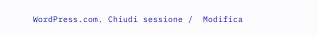WordPress.com. Chiudi sessione /  Modifica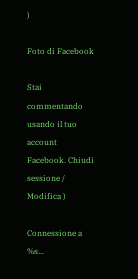)

Foto di Facebook

Stai commentando usando il tuo account Facebook. Chiudi sessione /  Modifica )

Connessione a %s...